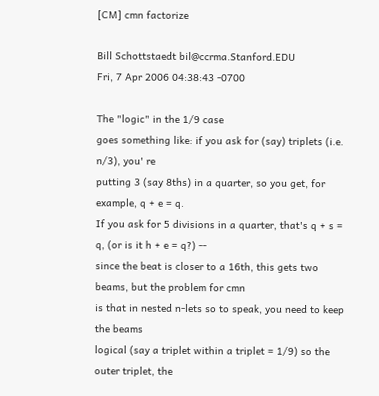[CM] cmn factorize

Bill Schottstaedt bil@ccrma.Stanford.EDU
Fri, 7 Apr 2006 04:38:43 -0700

The "logic" in the 1/9 case
goes something like: if you ask for (say) triplets (i.e. n/3), you' re
putting 3 (say 8ths) in a quarter, so you get, for example, q + e = q.
If you ask for 5 divisions in a quarter, that's q + s = q, (or is it h + e = q?) --
since the beat is closer to a 16th, this gets two beams, but the problem for cmn
is that in nested n-lets so to speak, you need to keep the beams
logical (say a triplet within a triplet = 1/9) so the outer triplet, the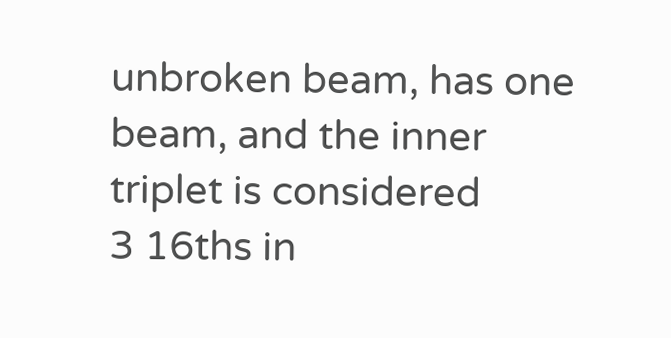unbroken beam, has one beam, and the inner triplet is considered
3 16ths in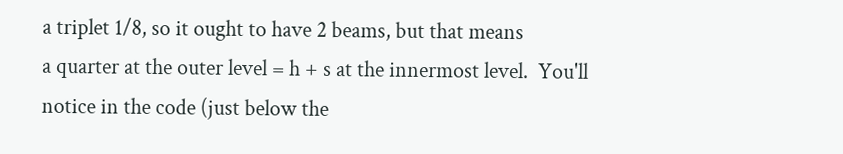a triplet 1/8, so it ought to have 2 beams, but that means
a quarter at the outer level = h + s at the innermost level.  You'll
notice in the code (just below the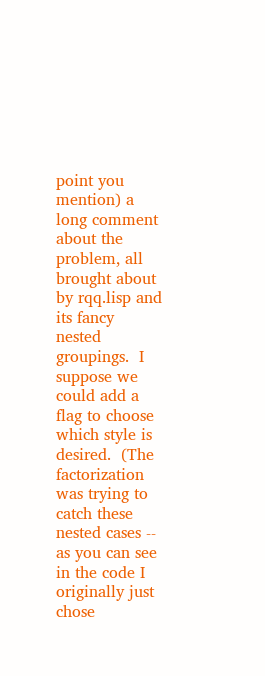point you mention) a long comment
about the problem, all brought about by rqq.lisp and its fancy nested
groupings.  I suppose we could add a flag to choose which style is
desired.  (The factorization was trying to catch these nested cases --
as you can see in the code I originally just chose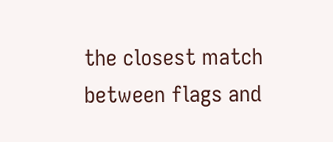the closest match
between flags and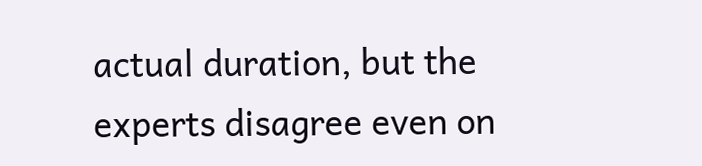actual duration, but the experts disagree even on